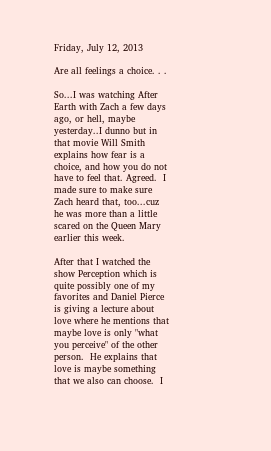Friday, July 12, 2013

Are all feelings a choice. . .

So...I was watching After Earth with Zach a few days ago, or hell, maybe yesterday..I dunno but in that movie Will Smith explains how fear is a choice, and how you do not have to feel that. Agreed.  I made sure to make sure Zach heard that, too...cuz he was more than a little scared on the Queen Mary earlier this week.

After that I watched the show Perception which is quite possibly one of my favorites and Daniel Pierce is giving a lecture about love where he mentions that maybe love is only "what you perceive" of the other person.  He explains that love is maybe something that we also can choose.  I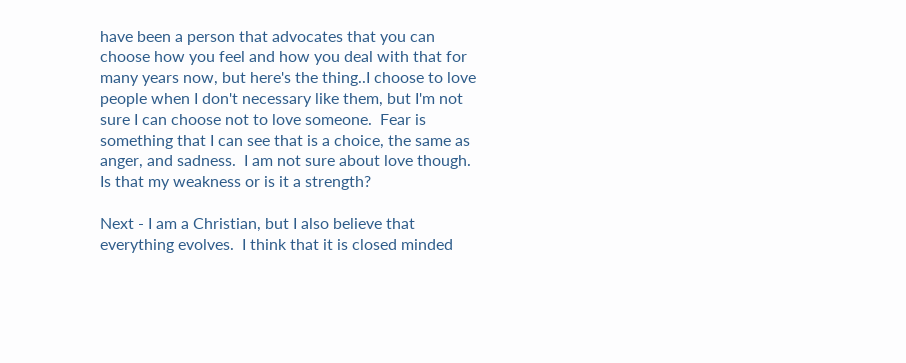have been a person that advocates that you can choose how you feel and how you deal with that for many years now, but here's the thing..I choose to love people when I don't necessary like them, but I'm not sure I can choose not to love someone.  Fear is something that I can see that is a choice, the same as anger, and sadness.  I am not sure about love though.  Is that my weakness or is it a strength?

Next - I am a Christian, but I also believe that everything evolves.  I think that it is closed minded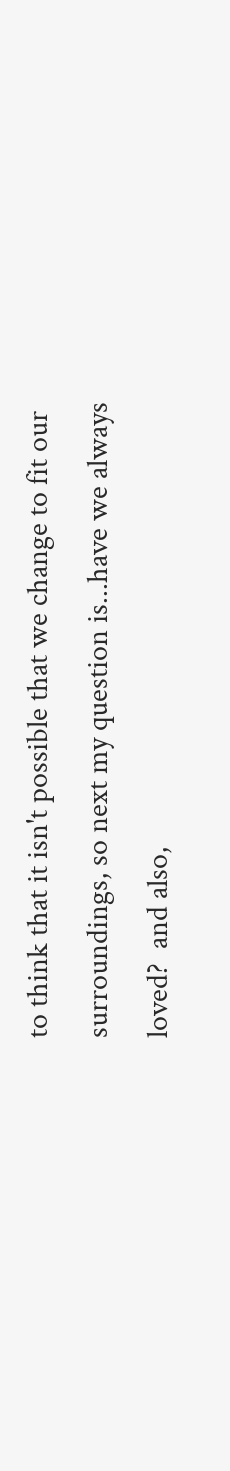to think that it isn't possible that we change to fit our surroundings, so next my question is...have we always loved?  and also,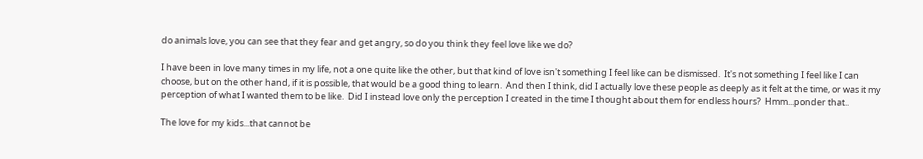do animals love, you can see that they fear and get angry, so do you think they feel love like we do?

I have been in love many times in my life, not a one quite like the other, but that kind of love isn't something I feel like can be dismissed.  It's not something I feel like I can choose, but on the other hand, if it is possible, that would be a good thing to learn.  And then I think, did I actually love these people as deeply as it felt at the time, or was it my perception of what I wanted them to be like.  Did I instead love only the perception I created in the time I thought about them for endless hours?  Hmm...ponder that..

The love for my kids...that cannot be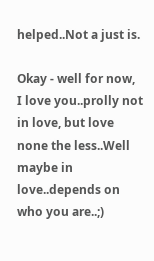helped..Not a just is.

Okay - well for now,  I love you..prolly not in love, but love none the less..Well maybe in love..depends on who you are..;)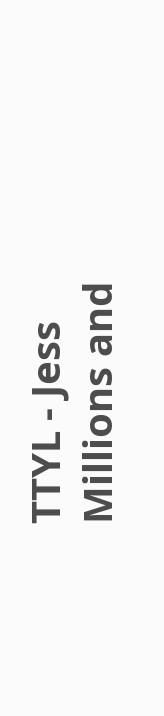TTYL - Jess
Millions and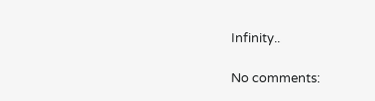Infinity..

No comments: